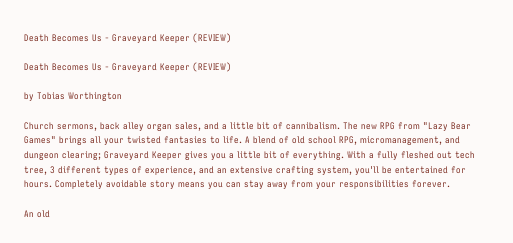Death Becomes Us - Graveyard Keeper (REVIEW)

Death Becomes Us - Graveyard Keeper (REVIEW)

by Tobias Worthington

Church sermons, back alley organ sales, and a little bit of cannibalism. The new RPG from "Lazy Bear Games" brings all your twisted fantasies to life. A blend of old school RPG, micromanagement, and dungeon clearing; Graveyard Keeper gives you a little bit of everything. With a fully fleshed out tech tree, 3 different types of experience, and an extensive crafting system, you'll be entertained for hours. Completely avoidable story means you can stay away from your responsibilities forever.

An old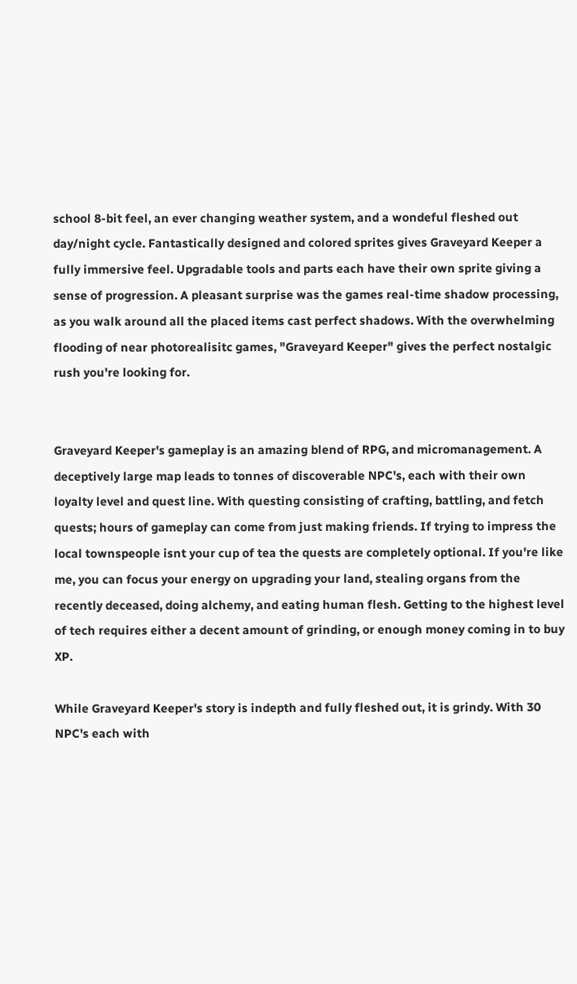school 8-bit feel, an ever changing weather system, and a wondeful fleshed out day/night cycle. Fantastically designed and colored sprites gives Graveyard Keeper a fully immersive feel. Upgradable tools and parts each have their own sprite giving a sense of progression. A pleasant surprise was the games real-time shadow processing, as you walk around all the placed items cast perfect shadows. With the overwhelming flooding of near photorealisitc games, "Graveyard Keeper" gives the perfect nostalgic rush you're looking for.


Graveyard Keeper's gameplay is an amazing blend of RPG, and micromanagement. A deceptively large map leads to tonnes of discoverable NPC's, each with their own loyalty level and quest line. With questing consisting of crafting, battling, and fetch quests; hours of gameplay can come from just making friends. If trying to impress the local townspeople isnt your cup of tea the quests are completely optional. If you're like me, you can focus your energy on upgrading your land, stealing organs from the recently deceased, doing alchemy, and eating human flesh. Getting to the highest level of tech requires either a decent amount of grinding, or enough money coming in to buy XP.

While Graveyard Keeper's story is indepth and fully fleshed out, it is grindy. With 30 NPC's each with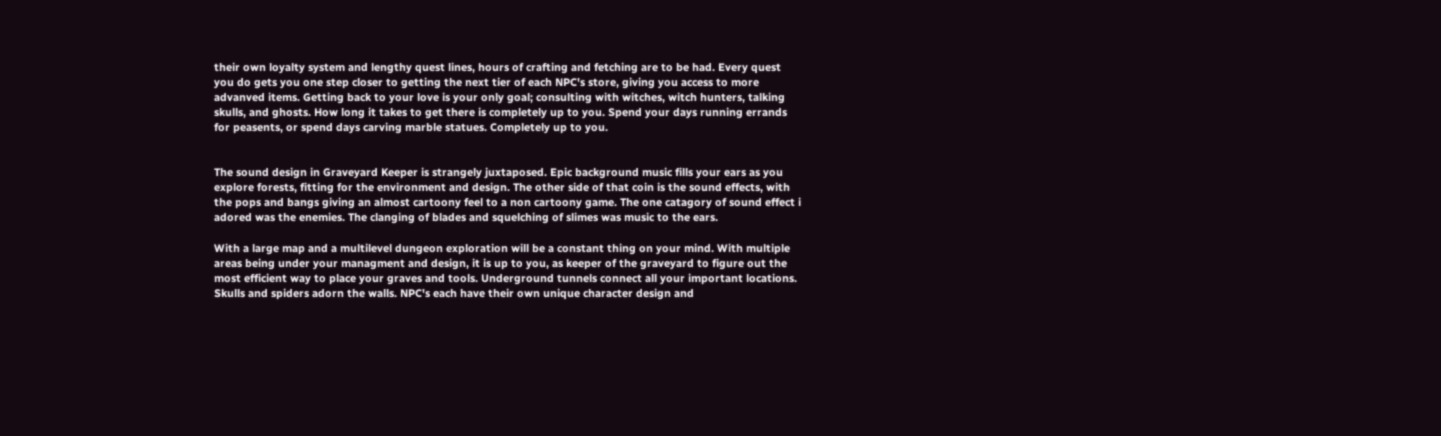their own loyalty system and lengthy quest lines, hours of crafting and fetching are to be had. Every quest you do gets you one step closer to getting the next tier of each NPC's store, giving you access to more advanved items. Getting back to your love is your only goal; consulting with witches, witch hunters, talking skulls, and ghosts. How long it takes to get there is completely up to you. Spend your days running errands for peasents, or spend days carving marble statues. Completely up to you.


The sound design in Graveyard Keeper is strangely juxtaposed. Epic background music fills your ears as you explore forests, fitting for the environment and design. The other side of that coin is the sound effects, with the pops and bangs giving an almost cartoony feel to a non cartoony game. The one catagory of sound effect i adored was the enemies. The clanging of blades and squelching of slimes was music to the ears.

With a large map and a multilevel dungeon exploration will be a constant thing on your mind. With multiple areas being under your managment and design, it is up to you, as keeper of the graveyard to figure out the most efficient way to place your graves and tools. Underground tunnels connect all your important locations. Skulls and spiders adorn the walls. NPC's each have their own unique character design and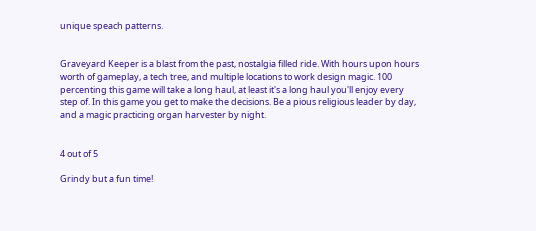unique speach patterns.


Graveyard Keeper is a blast from the past, nostalgia filled ride. With hours upon hours worth of gameplay, a tech tree, and multiple locations to work design magic. 100 percenting this game will take a long haul, at least it's a long haul you'll enjoy every step of. In this game you get to make the decisions. Be a pious religious leader by day, and a magic practicing organ harvester by night.


4 out of 5

Grindy but a fun time!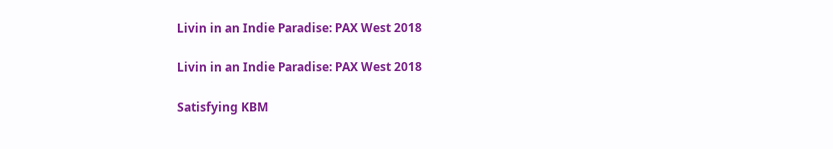Livin in an Indie Paradise: PAX West 2018

Livin in an Indie Paradise: PAX West 2018

Satisfying KBM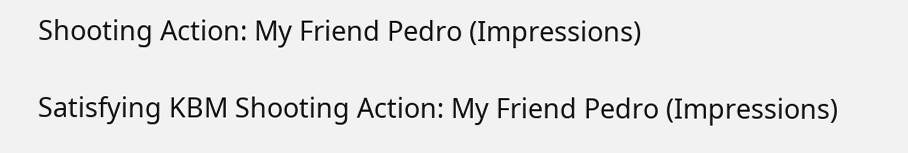Shooting Action: My Friend Pedro (Impressions)

Satisfying KBM Shooting Action: My Friend Pedro (Impressions)